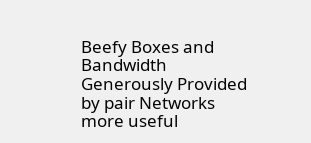Beefy Boxes and Bandwidth Generously Provided by pair Networks
more useful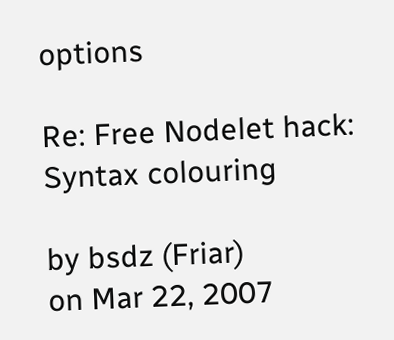options

Re: Free Nodelet hack: Syntax colouring

by bsdz (Friar)
on Mar 22, 2007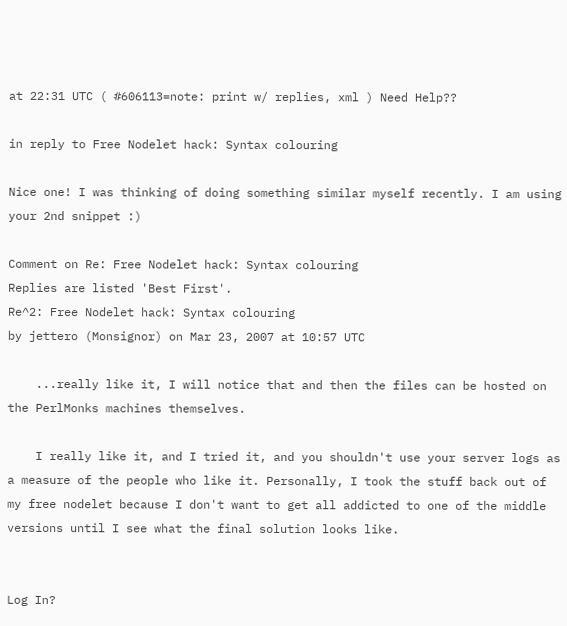at 22:31 UTC ( #606113=note: print w/ replies, xml ) Need Help??

in reply to Free Nodelet hack: Syntax colouring

Nice one! I was thinking of doing something similar myself recently. I am using your 2nd snippet :)

Comment on Re: Free Nodelet hack: Syntax colouring
Replies are listed 'Best First'.
Re^2: Free Nodelet hack: Syntax colouring
by jettero (Monsignor) on Mar 23, 2007 at 10:57 UTC

    ...really like it, I will notice that and then the files can be hosted on the PerlMonks machines themselves.

    I really like it, and I tried it, and you shouldn't use your server logs as a measure of the people who like it. Personally, I took the stuff back out of my free nodelet because I don't want to get all addicted to one of the middle versions until I see what the final solution looks like.


Log In?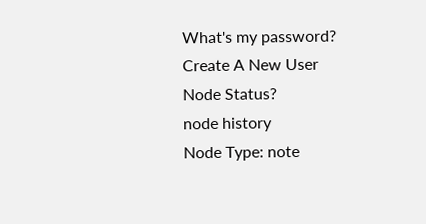What's my password?
Create A New User
Node Status?
node history
Node Type: note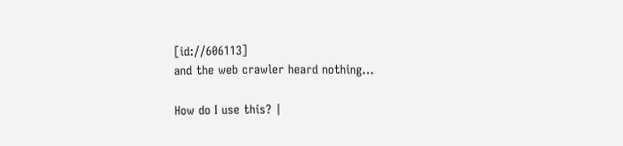[id://606113]
and the web crawler heard nothing...

How do I use this? |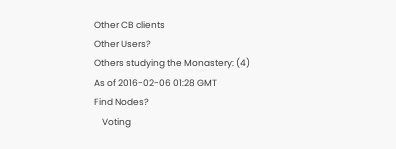Other CB clients
Other Users?
Others studying the Monastery: (4)
As of 2016-02-06 01:28 GMT
Find Nodes?
    Voting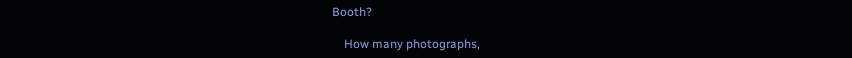Booth?

    How many photographs,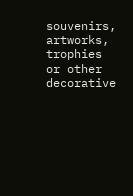souvenirs, artworks, trophies or other decorative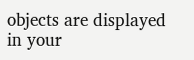objects are displayed in your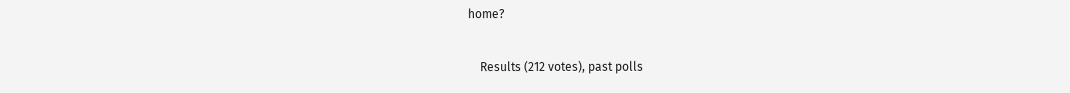home?

    Results (212 votes), past polls